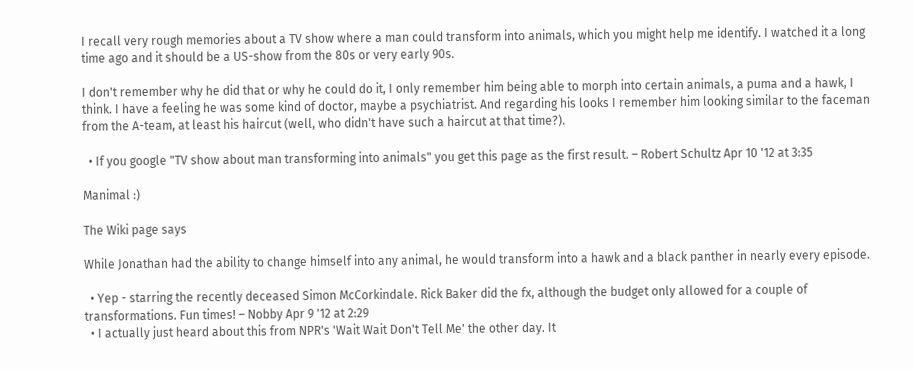I recall very rough memories about a TV show where a man could transform into animals, which you might help me identify. I watched it a long time ago and it should be a US-show from the 80s or very early 90s.

I don't remember why he did that or why he could do it, I only remember him being able to morph into certain animals, a puma and a hawk, I think. I have a feeling he was some kind of doctor, maybe a psychiatrist. And regarding his looks I remember him looking similar to the faceman from the A-team, at least his haircut (well, who didn't have such a haircut at that time?).

  • If you google "TV show about man transforming into animals" you get this page as the first result. – Robert Schultz Apr 10 '12 at 3:35

Manimal :)

The Wiki page says

While Jonathan had the ability to change himself into any animal, he would transform into a hawk and a black panther in nearly every episode.

  • Yep - starring the recently deceased Simon McCorkindale. Rick Baker did the fx, although the budget only allowed for a couple of transformations. Fun times! – Nobby Apr 9 '12 at 2:29
  • I actually just heard about this from NPR's 'Wait Wait Don't Tell Me' the other day. It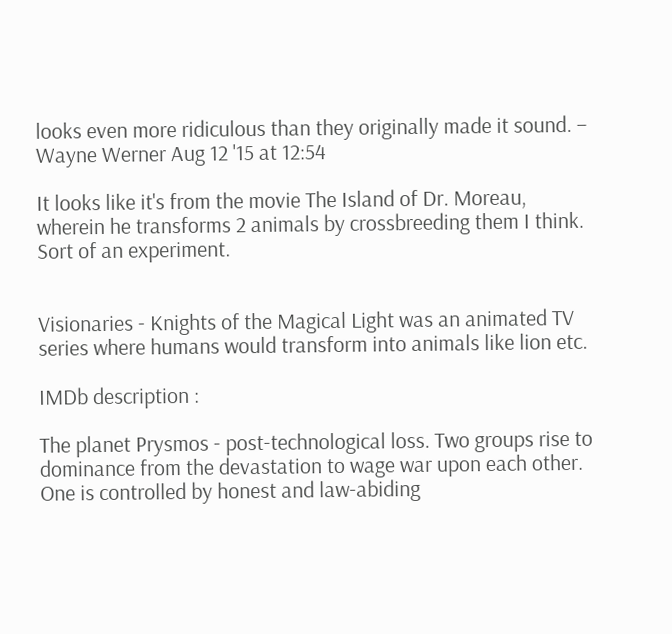looks even more ridiculous than they originally made it sound. – Wayne Werner Aug 12 '15 at 12:54

It looks like it's from the movie The Island of Dr. Moreau, wherein he transforms 2 animals by crossbreeding them I think. Sort of an experiment.


Visionaries - Knights of the Magical Light was an animated TV series where humans would transform into animals like lion etc.

IMDb description :

The planet Prysmos - post-technological loss. Two groups rise to dominance from the devastation to wage war upon each other. One is controlled by honest and law-abiding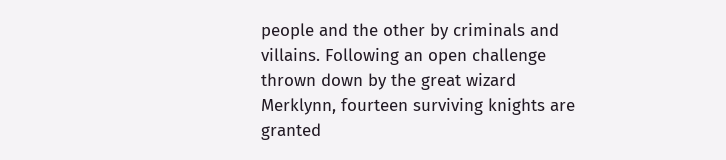people and the other by criminals and villains. Following an open challenge thrown down by the great wizard Merklynn, fourteen surviving knights are granted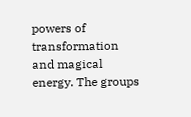powers of transformation and magical energy. The groups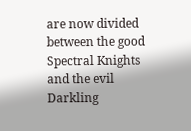are now divided between the good Spectral Knights and the evil Darkling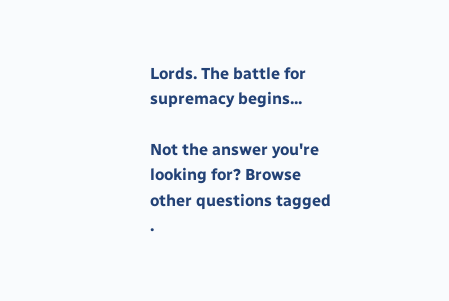Lords. The battle for supremacy begins...

Not the answer you're looking for? Browse other questions tagged .